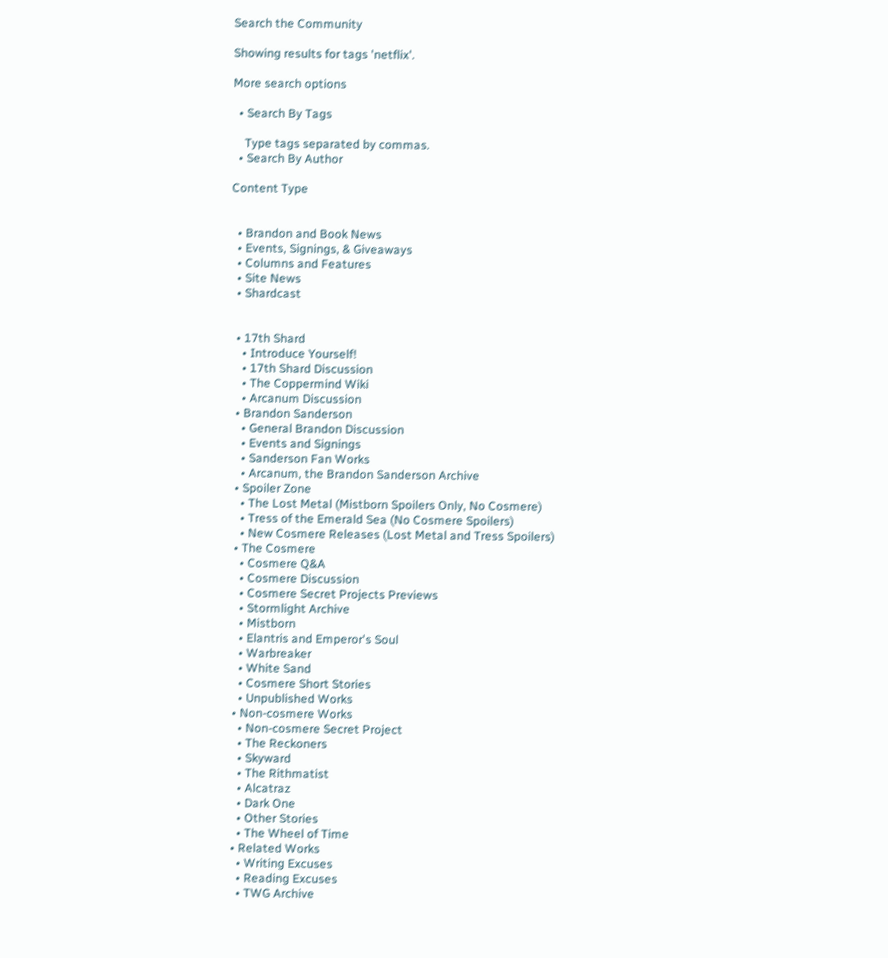Search the Community

Showing results for tags 'netflix'.

More search options

  • Search By Tags

    Type tags separated by commas.
  • Search By Author

Content Type


  • Brandon and Book News
  • Events, Signings, & Giveaways
  • Columns and Features
  • Site News
  • Shardcast


  • 17th Shard
    • Introduce Yourself!
    • 17th Shard Discussion
    • The Coppermind Wiki
    • Arcanum Discussion
  • Brandon Sanderson
    • General Brandon Discussion
    • Events and Signings
    • Sanderson Fan Works
    • Arcanum, the Brandon Sanderson Archive
  • Spoiler Zone
    • The Lost Metal (Mistborn Spoilers Only, No Cosmere)
    • Tress of the Emerald Sea (No Cosmere Spoilers)
    • New Cosmere Releases (Lost Metal and Tress Spoilers)
  • The Cosmere
    • Cosmere Q&A
    • Cosmere Discussion
    • Cosmere Secret Projects Previews
    • Stormlight Archive
    • Mistborn
    • Elantris and Emperor's Soul
    • Warbreaker
    • White Sand
    • Cosmere Short Stories
    • Unpublished Works
  • Non-cosmere Works
    • Non-cosmere Secret Project
    • The Reckoners
    • Skyward
    • The Rithmatist
    • Alcatraz
    • Dark One
    • Other Stories
    • The Wheel of Time
  • Related Works
    • Writing Excuses
    • Reading Excuses
    • TWG Archive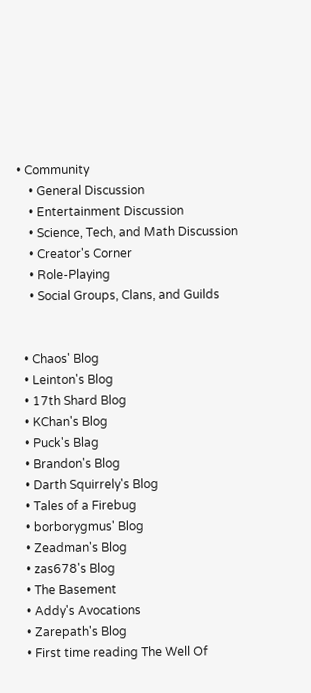• Community
    • General Discussion
    • Entertainment Discussion
    • Science, Tech, and Math Discussion
    • Creator's Corner
    • Role-Playing
    • Social Groups, Clans, and Guilds


  • Chaos' Blog
  • Leinton's Blog
  • 17th Shard Blog
  • KChan's Blog
  • Puck's Blag
  • Brandon's Blog
  • Darth Squirrely's Blog
  • Tales of a Firebug
  • borborygmus' Blog
  • Zeadman's Blog
  • zas678's Blog
  • The Basement
  • Addy's Avocations
  • Zarepath's Blog
  • First time reading The Well Of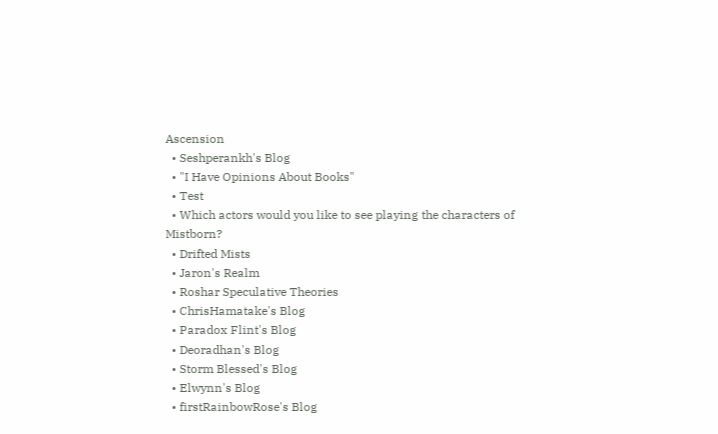Ascension
  • Seshperankh's Blog
  • "I Have Opinions About Books"
  • Test
  • Which actors would you like to see playing the characters of Mistborn?
  • Drifted Mists
  • Jaron's Realm
  • Roshar Speculative Theories
  • ChrisHamatake's Blog
  • Paradox Flint's Blog
  • Deoradhan's Blog
  • Storm Blessed's Blog
  • Elwynn's Blog
  • firstRainbowRose's Blog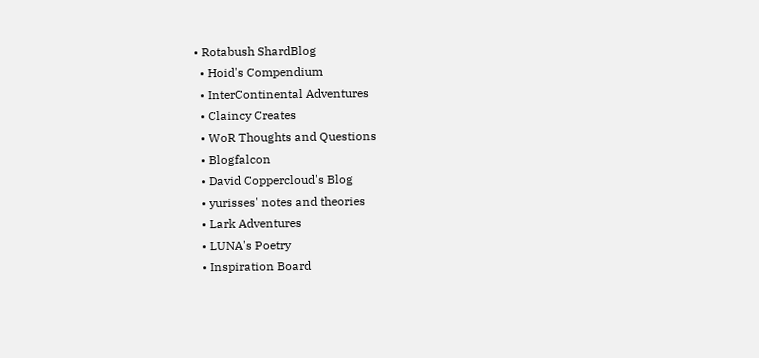• Rotabush ShardBlog
  • Hoid's Compendium
  • InterContinental Adventures
  • Claincy Creates
  • WoR Thoughts and Questions
  • Blogfalcon
  • David Coppercloud's Blog
  • yurisses' notes and theories
  • Lark Adventures
  • LUNA's Poetry
  • Inspiration Board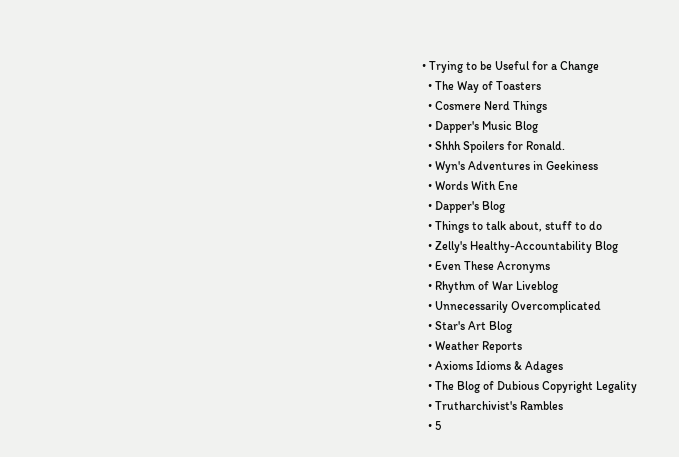• Trying to be Useful for a Change
  • The Way of Toasters
  • Cosmere Nerd Things
  • Dapper's Music Blog
  • Shhh Spoilers for Ronald.
  • Wyn's Adventures in Geekiness
  • Words With Ene
  • Dapper's Blog
  • Things to talk about, stuff to do
  • Zelly's Healthy-Accountability Blog
  • Even These Acronyms
  • Rhythm of War Liveblog
  • Unnecessarily Overcomplicated
  • Star's Art Blog
  • Weather Reports
  • Axioms Idioms & Adages
  • The Blog of Dubious Copyright Legality
  • Trutharchivist's Rambles
  • 5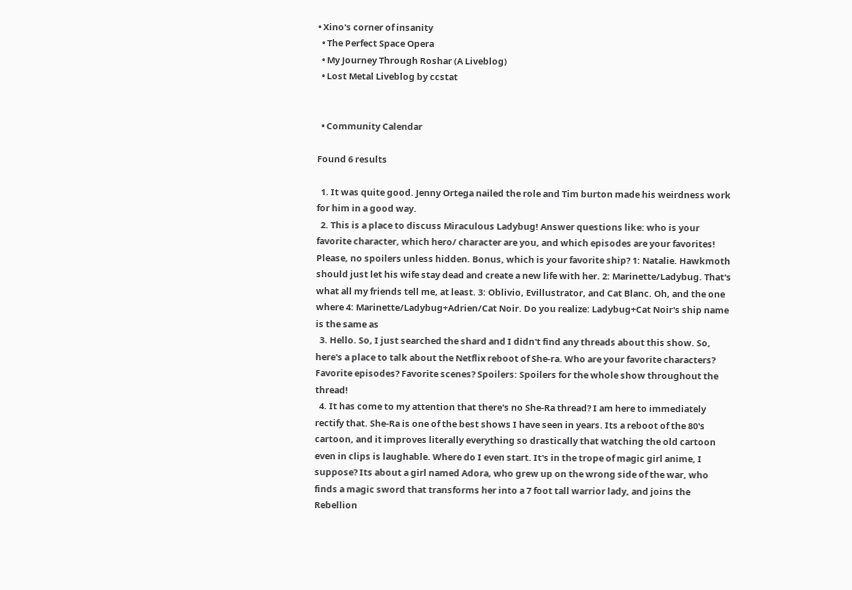• Xino's corner of insanity
  • The Perfect Space Opera
  • My Journey Through Roshar (A Liveblog)
  • Lost Metal Liveblog by ccstat


  • Community Calendar

Found 6 results

  1. It was quite good. Jenny Ortega nailed the role and Tim burton made his weirdness work for him in a good way.
  2. This is a place to discuss Miraculous Ladybug! Answer questions like: who is your favorite character, which hero/ character are you, and which episodes are your favorites! Please, no spoilers unless hidden. Bonus, which is your favorite ship? 1: Natalie. Hawkmoth should just let his wife stay dead and create a new life with her. 2: Marinette/Ladybug. That's what all my friends tell me, at least. 3: Oblivio, Evillustrator, and Cat Blanc. Oh, and the one where 4: Marinette/Ladybug+Adrien/Cat Noir. Do you realize: Ladybug+Cat Noir's ship name is the same as
  3. Hello. So, I just searched the shard and I didn't find any threads about this show. So, here's a place to talk about the Netflix reboot of She-ra. Who are your favorite characters? Favorite episodes? Favorite scenes? Spoilers: Spoilers for the whole show throughout the thread!
  4. It has come to my attention that there's no She-Ra thread? I am here to immediately rectify that. She-Ra is one of the best shows I have seen in years. Its a reboot of the 80's cartoon, and it improves literally everything so drastically that watching the old cartoon even in clips is laughable. Where do I even start. It's in the trope of magic girl anime, I suppose? Its about a girl named Adora, who grew up on the wrong side of the war, who finds a magic sword that transforms her into a 7 foot tall warrior lady, and joins the Rebellion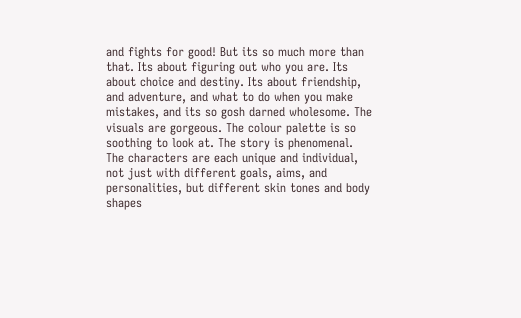and fights for good! But its so much more than that. Its about figuring out who you are. Its about choice and destiny. Its about friendship, and adventure, and what to do when you make mistakes, and its so gosh darned wholesome. The visuals are gorgeous. The colour palette is so soothing to look at. The story is phenomenal. The characters are each unique and individual, not just with different goals, aims, and personalities, but different skin tones and body shapes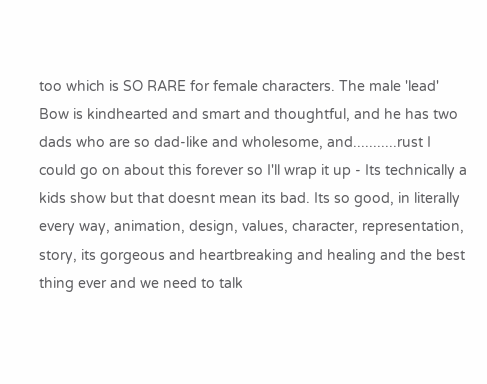too which is SO RARE for female characters. The male 'lead' Bow is kindhearted and smart and thoughtful, and he has two dads who are so dad-like and wholesome, and...........rust I could go on about this forever so I'll wrap it up - Its technically a kids show but that doesnt mean its bad. Its so good, in literally every way, animation, design, values, character, representation, story, its gorgeous and heartbreaking and healing and the best thing ever and we need to talk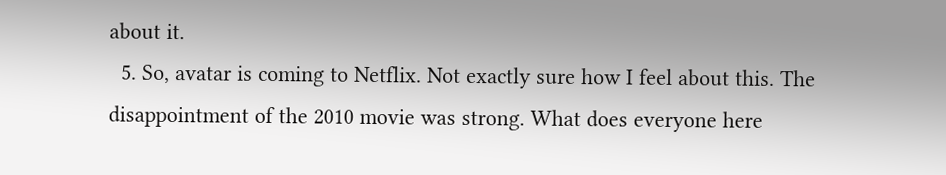about it.
  5. So, avatar is coming to Netflix. Not exactly sure how I feel about this. The disappointment of the 2010 movie was strong. What does everyone here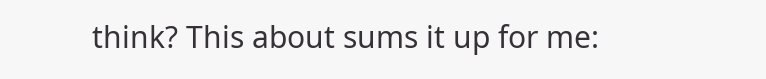think? This about sums it up for me: